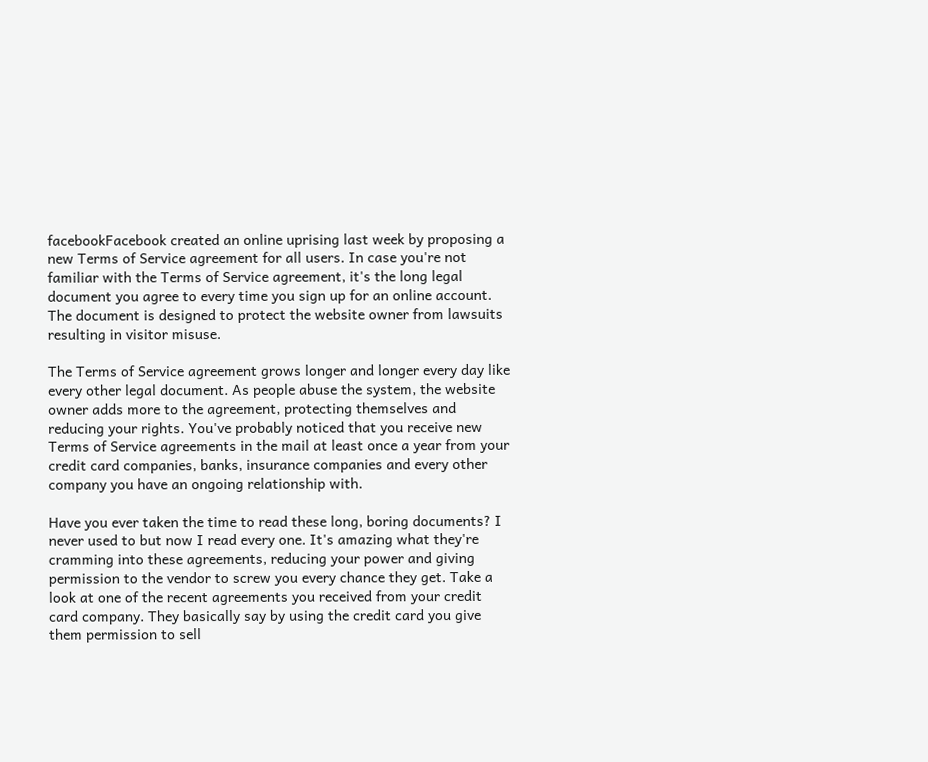facebookFacebook created an online uprising last week by proposing a new Terms of Service agreement for all users. In case you're not familiar with the Terms of Service agreement, it's the long legal document you agree to every time you sign up for an online account. The document is designed to protect the website owner from lawsuits resulting in visitor misuse.

The Terms of Service agreement grows longer and longer every day like every other legal document. As people abuse the system, the website owner adds more to the agreement, protecting themselves and reducing your rights. You've probably noticed that you receive new Terms of Service agreements in the mail at least once a year from your credit card companies, banks, insurance companies and every other company you have an ongoing relationship with.

Have you ever taken the time to read these long, boring documents? I never used to but now I read every one. It's amazing what they're cramming into these agreements, reducing your power and giving permission to the vendor to screw you every chance they get. Take a look at one of the recent agreements you received from your credit card company. They basically say by using the credit card you give them permission to sell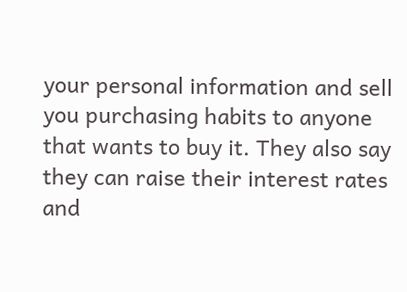your personal information and sell you purchasing habits to anyone that wants to buy it. They also say they can raise their interest rates and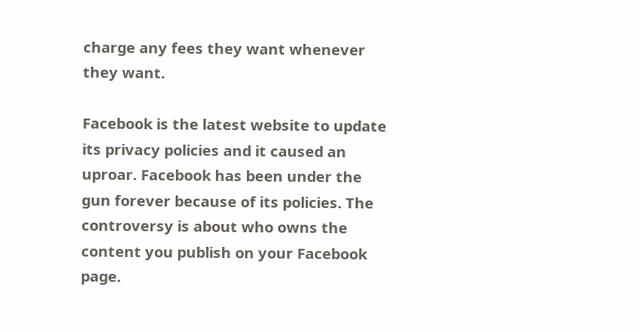charge any fees they want whenever they want.

Facebook is the latest website to update its privacy policies and it caused an uproar. Facebook has been under the gun forever because of its policies. The controversy is about who owns the content you publish on your Facebook page.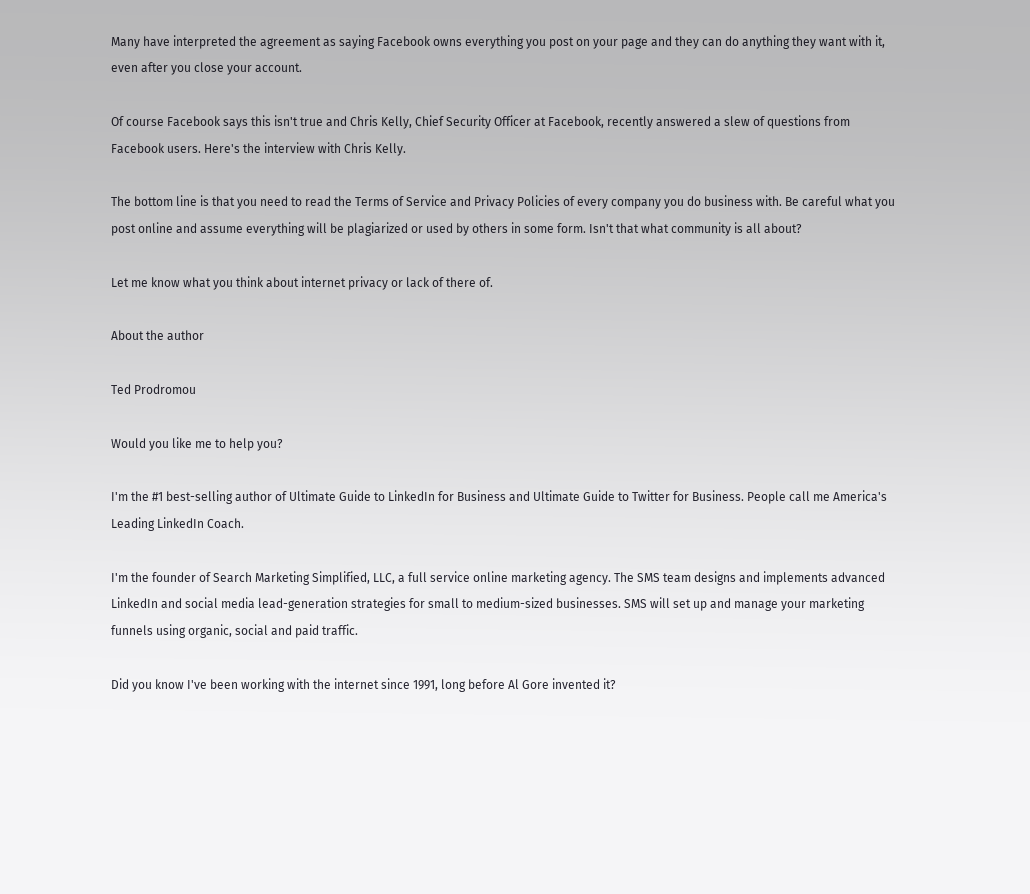Many have interpreted the agreement as saying Facebook owns everything you post on your page and they can do anything they want with it, even after you close your account.

Of course Facebook says this isn't true and Chris Kelly, Chief Security Officer at Facebook, recently answered a slew of questions from Facebook users. Here's the interview with Chris Kelly.

The bottom line is that you need to read the Terms of Service and Privacy Policies of every company you do business with. Be careful what you post online and assume everything will be plagiarized or used by others in some form. Isn't that what community is all about?

Let me know what you think about internet privacy or lack of there of.

About the author

Ted Prodromou

Would you like me to help you?

I'm the #1 best-selling author of Ultimate Guide to LinkedIn for Business and Ultimate Guide to Twitter for Business. People call me America's Leading LinkedIn Coach.

I'm the founder of Search Marketing Simplified, LLC, a full service online marketing agency. The SMS team designs and implements advanced LinkedIn and social media lead-generation strategies for small to medium-sized businesses. SMS will set up and manage your marketing funnels using organic, social and paid traffic.

Did you know I've been working with the internet since 1991, long before Al Gore invented it?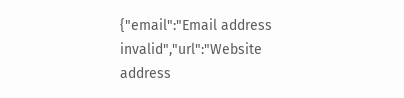{"email":"Email address invalid","url":"Website address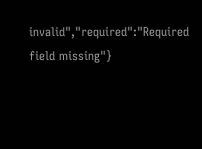invalid","required":"Required field missing"}